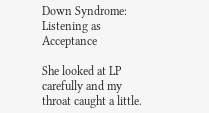Down Syndrome: Listening as Acceptance

She looked at LP carefully and my throat caught a little.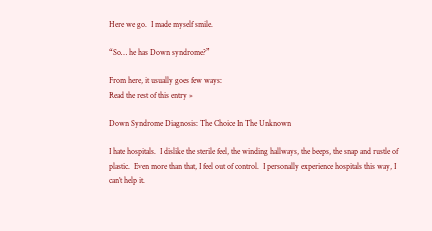Here we go.  I made myself smile.

“So… he has Down syndrome?”

From here, it usually goes few ways:
Read the rest of this entry »

Down Syndrome Diagnosis: The Choice In The Unknown

I hate hospitals.  I dislike the sterile feel, the winding hallways, the beeps, the snap and rustle of plastic.  Even more than that, I feel out of control.  I personally experience hospitals this way, I can’t help it.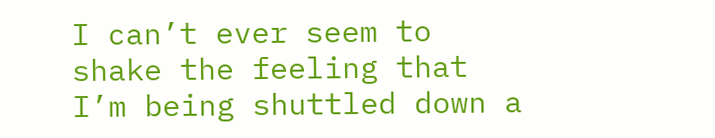I can’t ever seem to shake the feeling that I’m being shuttled down a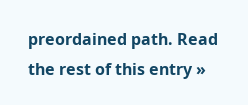preordained path. Read the rest of this entry »